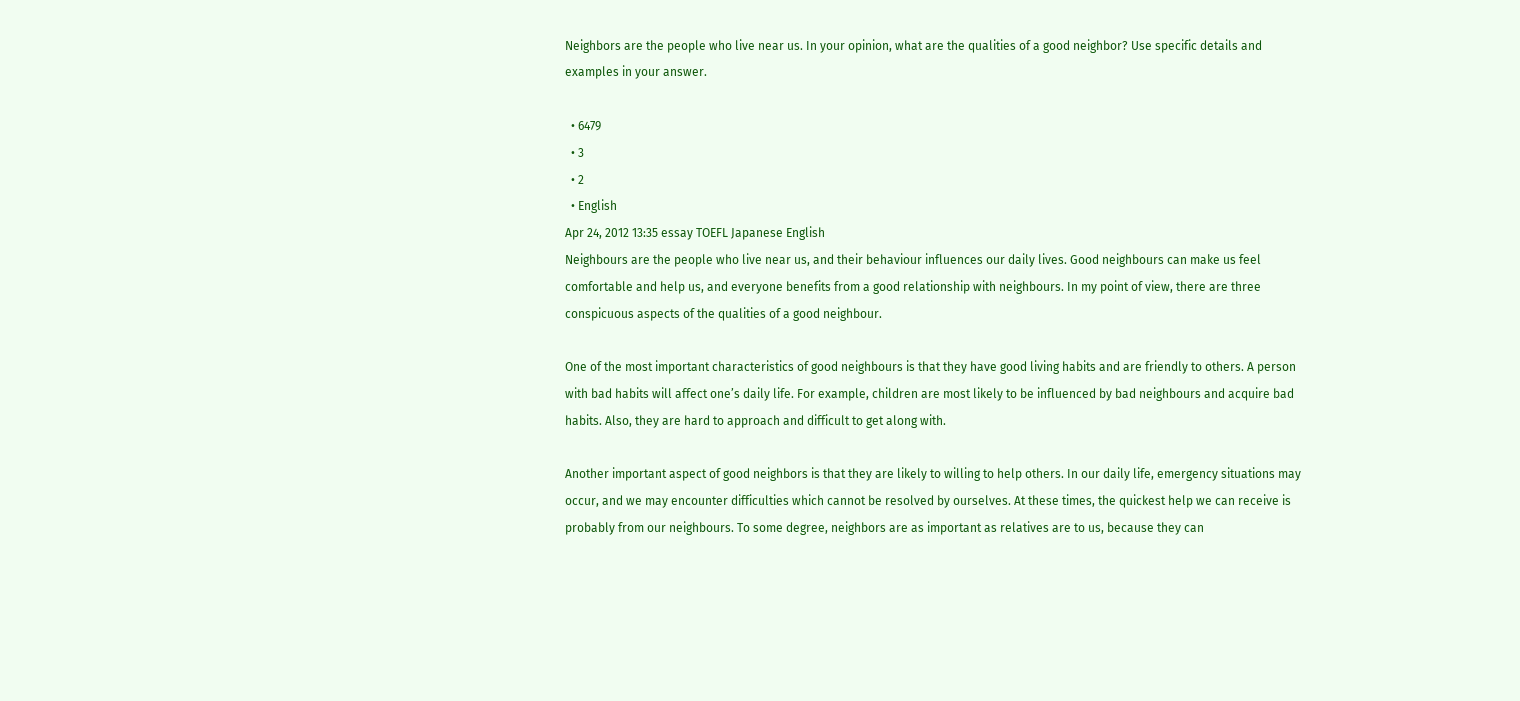Neighbors are the people who live near us. In your opinion, what are the qualities of a good neighbor? Use specific details and examples in your answer.

  • 6479
  • 3
  • 2
  • English
Apr 24, 2012 13:35 essay TOEFL Japanese English
Neighbours are the people who live near us, and their behaviour influences our daily lives. Good neighbours can make us feel comfortable and help us, and everyone benefits from a good relationship with neighbours. In my point of view, there are three conspicuous aspects of the qualities of a good neighbour.

One of the most important characteristics of good neighbours is that they have good living habits and are friendly to others. A person with bad habits will affect one’s daily life. For example, children are most likely to be influenced by bad neighbours and acquire bad habits. Also, they are hard to approach and difficult to get along with.

Another important aspect of good neighbors is that they are likely to willing to help others. In our daily life, emergency situations may occur, and we may encounter difficulties which cannot be resolved by ourselves. At these times, the quickest help we can receive is probably from our neighbours. To some degree, neighbors are as important as relatives are to us, because they can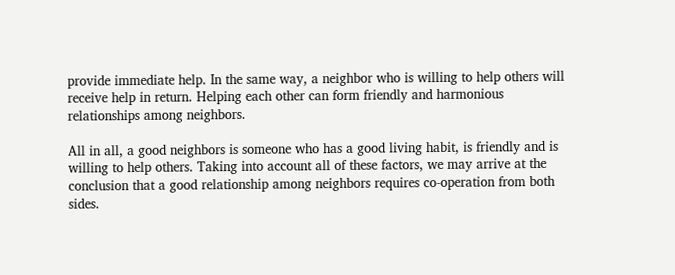provide immediate help. In the same way, a neighbor who is willing to help others will receive help in return. Helping each other can form friendly and harmonious relationships among neighbors.

All in all, a good neighbors is someone who has a good living habit, is friendly and is willing to help others. Taking into account all of these factors, we may arrive at the conclusion that a good relationship among neighbors requires co-operation from both sides.